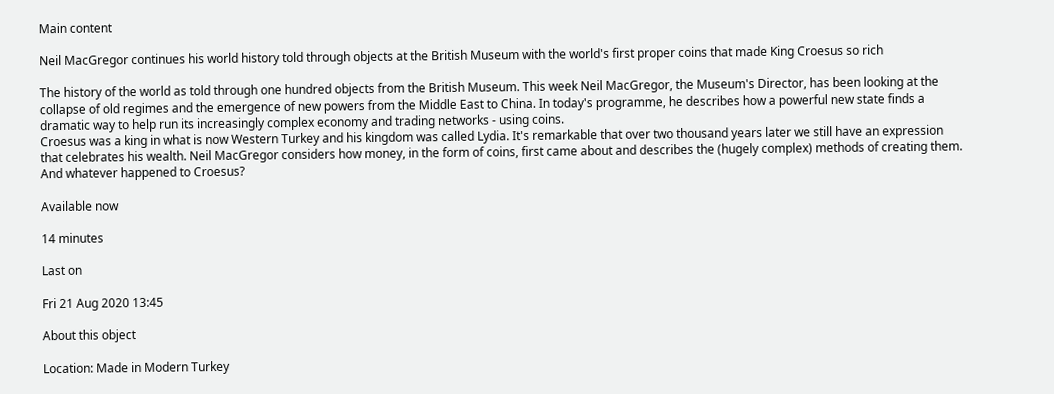Main content

Neil MacGregor continues his world history told through objects at the British Museum with the world's first proper coins that made King Croesus so rich

The history of the world as told through one hundred objects from the British Museum. This week Neil MacGregor, the Museum's Director, has been looking at the collapse of old regimes and the emergence of new powers from the Middle East to China. In today's programme, he describes how a powerful new state finds a dramatic way to help run its increasingly complex economy and trading networks - using coins.
Croesus was a king in what is now Western Turkey and his kingdom was called Lydia. It's remarkable that over two thousand years later we still have an expression that celebrates his wealth. Neil MacGregor considers how money, in the form of coins, first came about and describes the (hugely complex) methods of creating them. And whatever happened to Croesus?

Available now

14 minutes

Last on

Fri 21 Aug 2020 13:45

About this object

Location: Made in Modern Turkey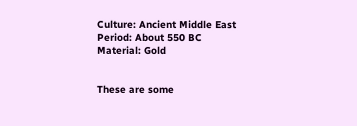Culture: Ancient Middle East
Period: About 550 BC
Material: Gold


These are some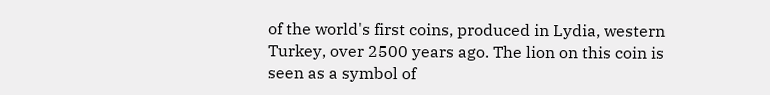of the world's first coins, produced in Lydia, western Turkey, over 2500 years ago. The lion on this coin is seen as a symbol of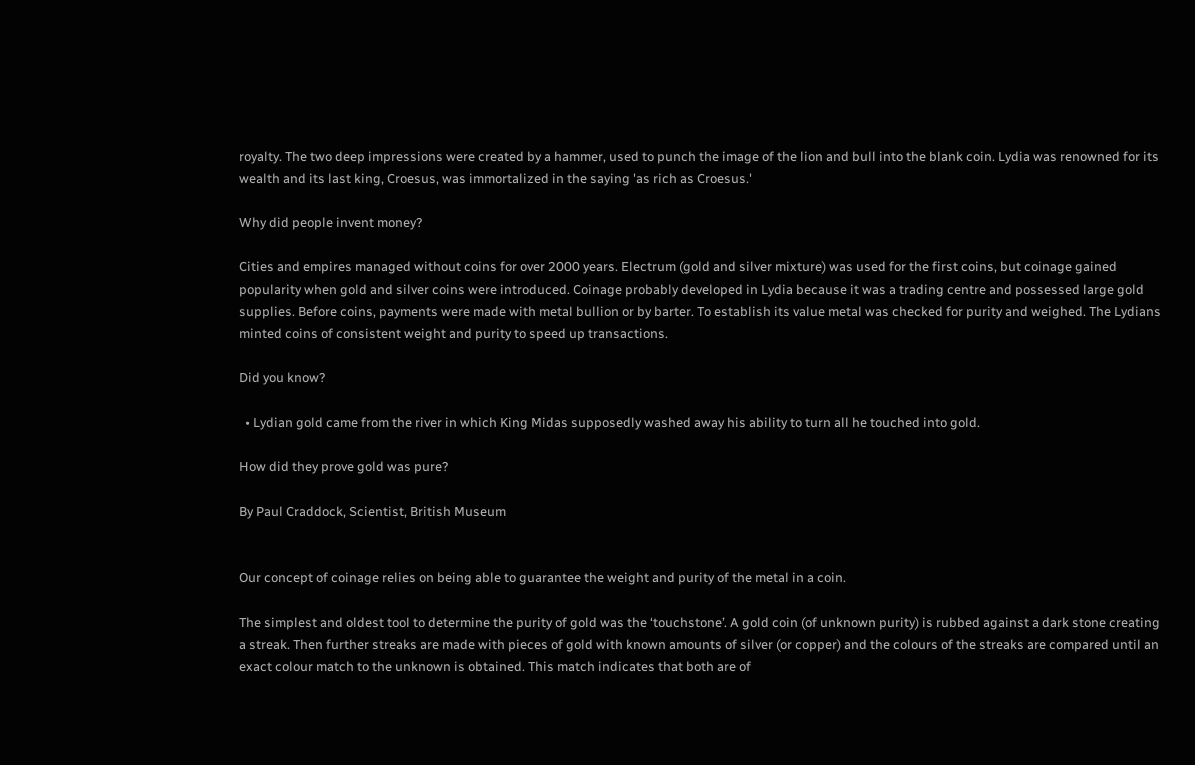royalty. The two deep impressions were created by a hammer, used to punch the image of the lion and bull into the blank coin. Lydia was renowned for its wealth and its last king, Croesus, was immortalized in the saying 'as rich as Croesus.'

Why did people invent money?

Cities and empires managed without coins for over 2000 years. Electrum (gold and silver mixture) was used for the first coins, but coinage gained popularity when gold and silver coins were introduced. Coinage probably developed in Lydia because it was a trading centre and possessed large gold supplies. Before coins, payments were made with metal bullion or by barter. To establish its value metal was checked for purity and weighed. The Lydians minted coins of consistent weight and purity to speed up transactions.

Did you know?

  • Lydian gold came from the river in which King Midas supposedly washed away his ability to turn all he touched into gold.

How did they prove gold was pure?

By Paul Craddock, Scientist, British Museum


Our concept of coinage relies on being able to guarantee the weight and purity of the metal in a coin.

The simplest and oldest tool to determine the purity of gold was the ‘touchstone’. A gold coin (of unknown purity) is rubbed against a dark stone creating a streak. Then further streaks are made with pieces of gold with known amounts of silver (or copper) and the colours of the streaks are compared until an exact colour match to the unknown is obtained. This match indicates that both are of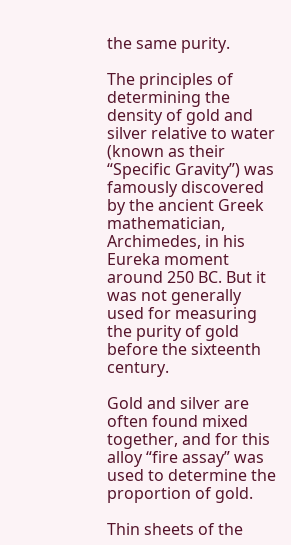the same purity.

The principles of determining the density of gold and silver relative to water (known as their “Specific Gravity”) was famously discovered by the ancient Greek mathematician, Archimedes, in his Eureka moment around 250 BC. But it was not generally used for measuring the purity of gold before the sixteenth century.

Gold and silver are often found mixed together, and for this alloy “fire assay” was used to determine the proportion of gold.

Thin sheets of the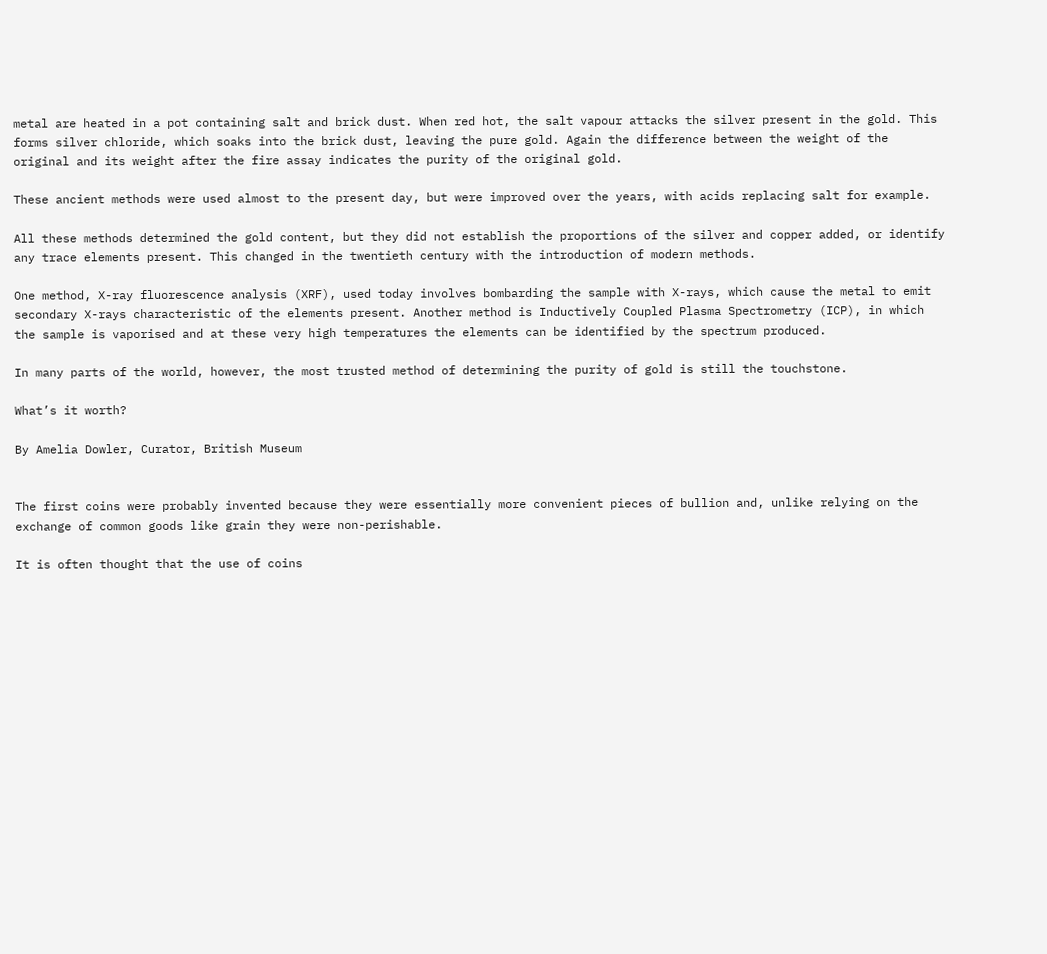metal are heated in a pot containing salt and brick dust. When red hot, the salt vapour attacks the silver present in the gold. This forms silver chloride, which soaks into the brick dust, leaving the pure gold. Again the difference between the weight of the original and its weight after the fire assay indicates the purity of the original gold.

These ancient methods were used almost to the present day, but were improved over the years, with acids replacing salt for example.

All these methods determined the gold content, but they did not establish the proportions of the silver and copper added, or identify any trace elements present. This changed in the twentieth century with the introduction of modern methods.

One method, X-ray fluorescence analysis (XRF), used today involves bombarding the sample with X-rays, which cause the metal to emit secondary X-rays characteristic of the elements present. Another method is Inductively Coupled Plasma Spectrometry (ICP), in which the sample is vaporised and at these very high temperatures the elements can be identified by the spectrum produced.

In many parts of the world, however, the most trusted method of determining the purity of gold is still the touchstone.

What’s it worth?

By Amelia Dowler, Curator, British Museum


The first coins were probably invented because they were essentially more convenient pieces of bullion and, unlike relying on the exchange of common goods like grain they were non-perishable.

It is often thought that the use of coins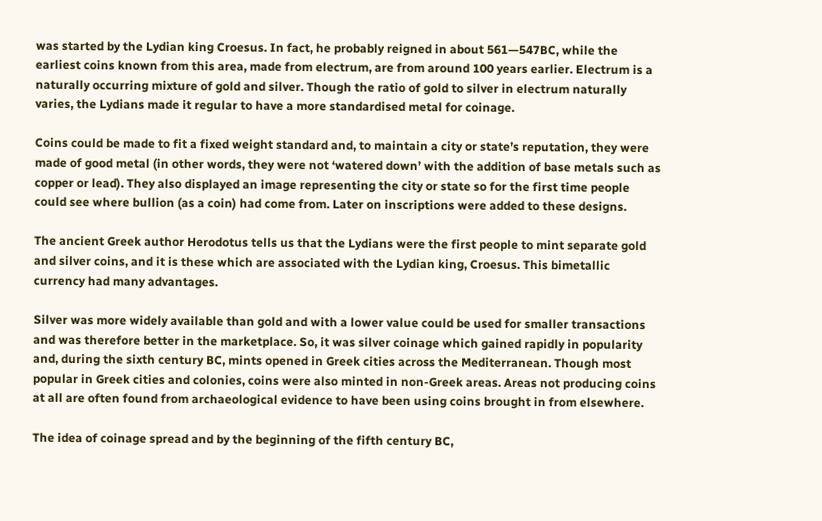was started by the Lydian king Croesus. In fact, he probably reigned in about 561—547BC, while the earliest coins known from this area, made from electrum, are from around 100 years earlier. Electrum is a naturally occurring mixture of gold and silver. Though the ratio of gold to silver in electrum naturally varies, the Lydians made it regular to have a more standardised metal for coinage.

Coins could be made to fit a fixed weight standard and, to maintain a city or state’s reputation, they were made of good metal (in other words, they were not ‘watered down’ with the addition of base metals such as copper or lead). They also displayed an image representing the city or state so for the first time people could see where bullion (as a coin) had come from. Later on inscriptions were added to these designs.

The ancient Greek author Herodotus tells us that the Lydians were the first people to mint separate gold and silver coins, and it is these which are associated with the Lydian king, Croesus. This bimetallic currency had many advantages.

Silver was more widely available than gold and with a lower value could be used for smaller transactions and was therefore better in the marketplace. So, it was silver coinage which gained rapidly in popularity and, during the sixth century BC, mints opened in Greek cities across the Mediterranean. Though most popular in Greek cities and colonies, coins were also minted in non-Greek areas. Areas not producing coins at all are often found from archaeological evidence to have been using coins brought in from elsewhere.

The idea of coinage spread and by the beginning of the fifth century BC,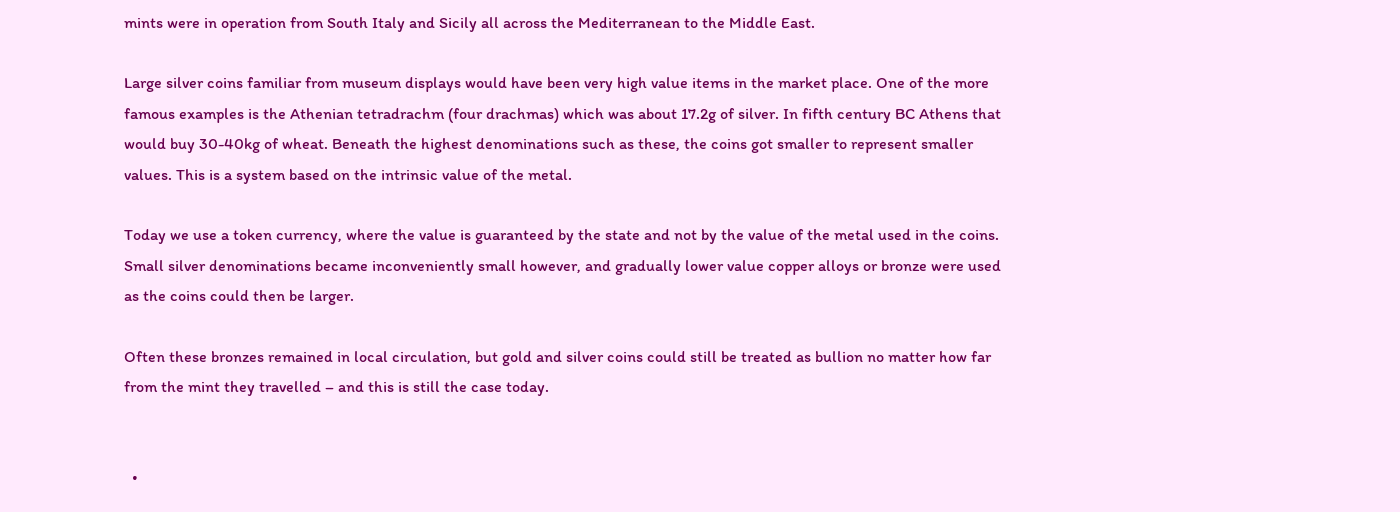mints were in operation from South Italy and Sicily all across the Mediterranean to the Middle East.

Large silver coins familiar from museum displays would have been very high value items in the market place. One of the more famous examples is the Athenian tetradrachm (four drachmas) which was about 17.2g of silver. In fifth century BC Athens that would buy 30-40kg of wheat. Beneath the highest denominations such as these, the coins got smaller to represent smaller values. This is a system based on the intrinsic value of the metal.

Today we use a token currency, where the value is guaranteed by the state and not by the value of the metal used in the coins. Small silver denominations became inconveniently small however, and gradually lower value copper alloys or bronze were used as the coins could then be larger.

Often these bronzes remained in local circulation, but gold and silver coins could still be treated as bullion no matter how far from the mint they travelled – and this is still the case today.


  •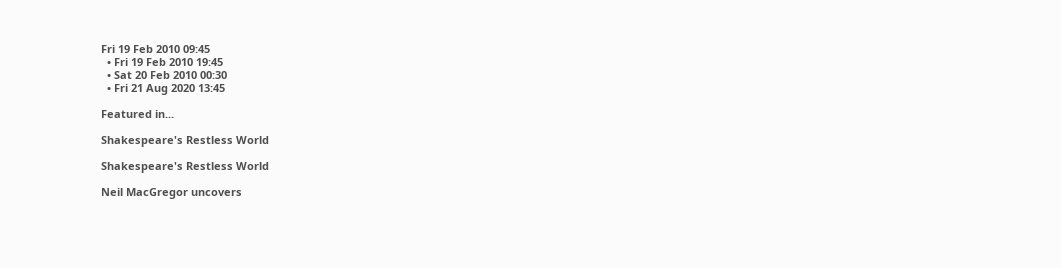Fri 19 Feb 2010 09:45
  • Fri 19 Feb 2010 19:45
  • Sat 20 Feb 2010 00:30
  • Fri 21 Aug 2020 13:45

Featured in...

Shakespeare's Restless World

Shakespeare's Restless World

Neil MacGregor uncovers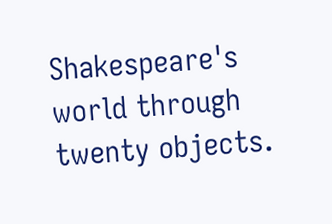Shakespeare's world through twenty objects.